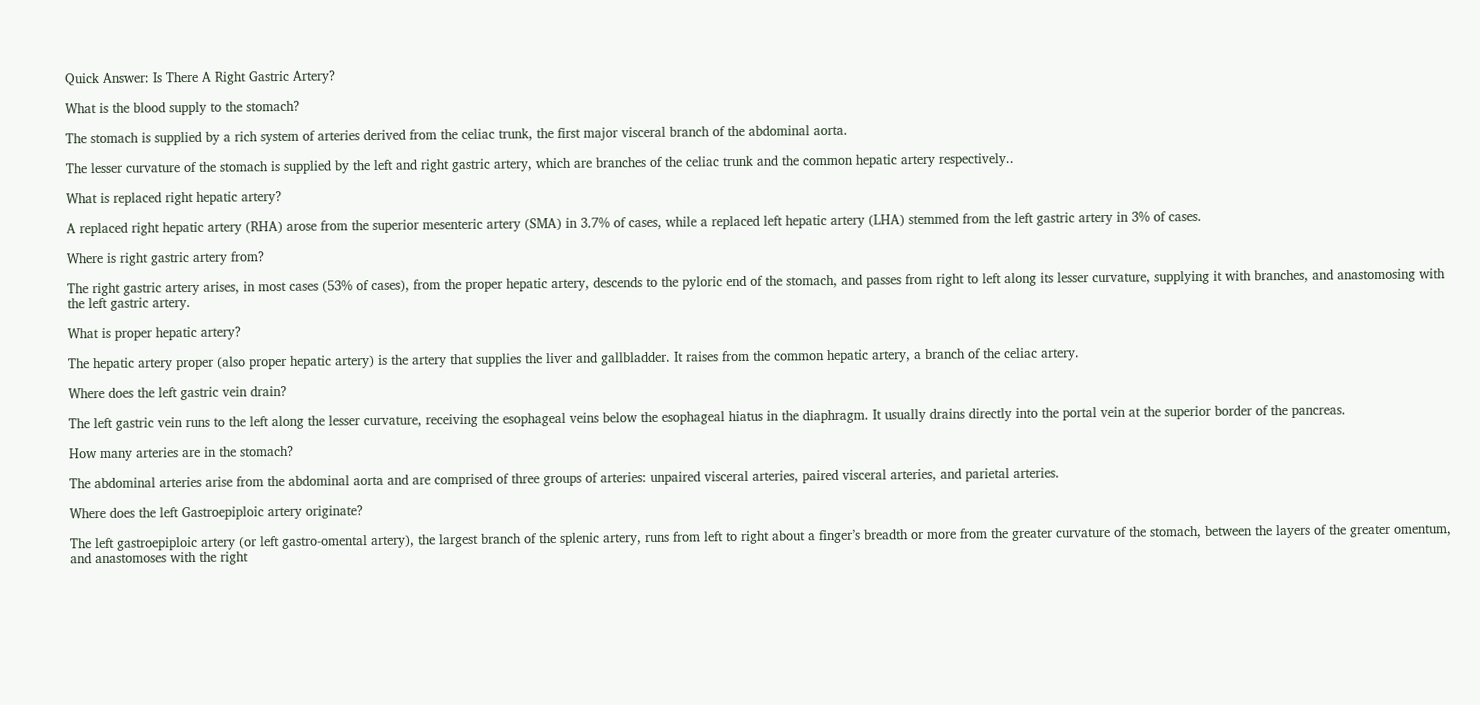Quick Answer: Is There A Right Gastric Artery?

What is the blood supply to the stomach?

The stomach is supplied by a rich system of arteries derived from the celiac trunk, the first major visceral branch of the abdominal aorta.

The lesser curvature of the stomach is supplied by the left and right gastric artery, which are branches of the celiac trunk and the common hepatic artery respectively..

What is replaced right hepatic artery?

A replaced right hepatic artery (RHA) arose from the superior mesenteric artery (SMA) in 3.7% of cases, while a replaced left hepatic artery (LHA) stemmed from the left gastric artery in 3% of cases.

Where is right gastric artery from?

The right gastric artery arises, in most cases (53% of cases), from the proper hepatic artery, descends to the pyloric end of the stomach, and passes from right to left along its lesser curvature, supplying it with branches, and anastomosing with the left gastric artery.

What is proper hepatic artery?

The hepatic artery proper (also proper hepatic artery) is the artery that supplies the liver and gallbladder. It raises from the common hepatic artery, a branch of the celiac artery.

Where does the left gastric vein drain?

The left gastric vein runs to the left along the lesser curvature, receiving the esophageal veins below the esophageal hiatus in the diaphragm. It usually drains directly into the portal vein at the superior border of the pancreas.

How many arteries are in the stomach?

The abdominal arteries arise from the abdominal aorta and are comprised of three groups of arteries: unpaired visceral arteries, paired visceral arteries, and parietal arteries.

Where does the left Gastroepiploic artery originate?

The left gastroepiploic artery (or left gastro-omental artery), the largest branch of the splenic artery, runs from left to right about a finger’s breadth or more from the greater curvature of the stomach, between the layers of the greater omentum, and anastomoses with the right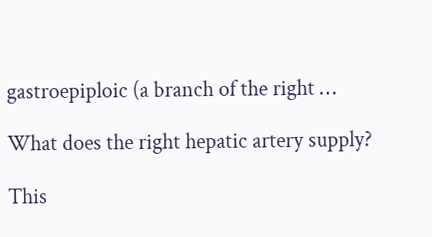gastroepiploic (a branch of the right …

What does the right hepatic artery supply?

This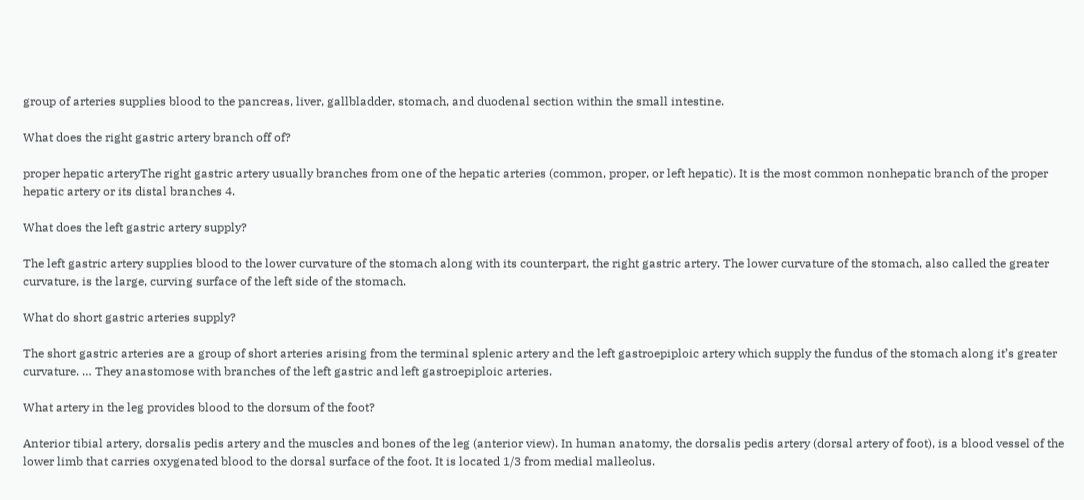group of arteries supplies blood to the pancreas, liver, gallbladder, stomach, and duodenal section within the small intestine.

What does the right gastric artery branch off of?

proper hepatic arteryThe right gastric artery usually branches from one of the hepatic arteries (common, proper, or left hepatic). It is the most common nonhepatic branch of the proper hepatic artery or its distal branches 4.

What does the left gastric artery supply?

The left gastric artery supplies blood to the lower curvature of the stomach along with its counterpart, the right gastric artery. The lower curvature of the stomach, also called the greater curvature, is the large, curving surface of the left side of the stomach.

What do short gastric arteries supply?

The short gastric arteries are a group of short arteries arising from the terminal splenic artery and the left gastroepiploic artery which supply the fundus of the stomach along it’s greater curvature. … They anastomose with branches of the left gastric and left gastroepiploic arteries.

What artery in the leg provides blood to the dorsum of the foot?

Anterior tibial artery, dorsalis pedis artery and the muscles and bones of the leg (anterior view). In human anatomy, the dorsalis pedis artery (dorsal artery of foot), is a blood vessel of the lower limb that carries oxygenated blood to the dorsal surface of the foot. It is located 1/3 from medial malleolus.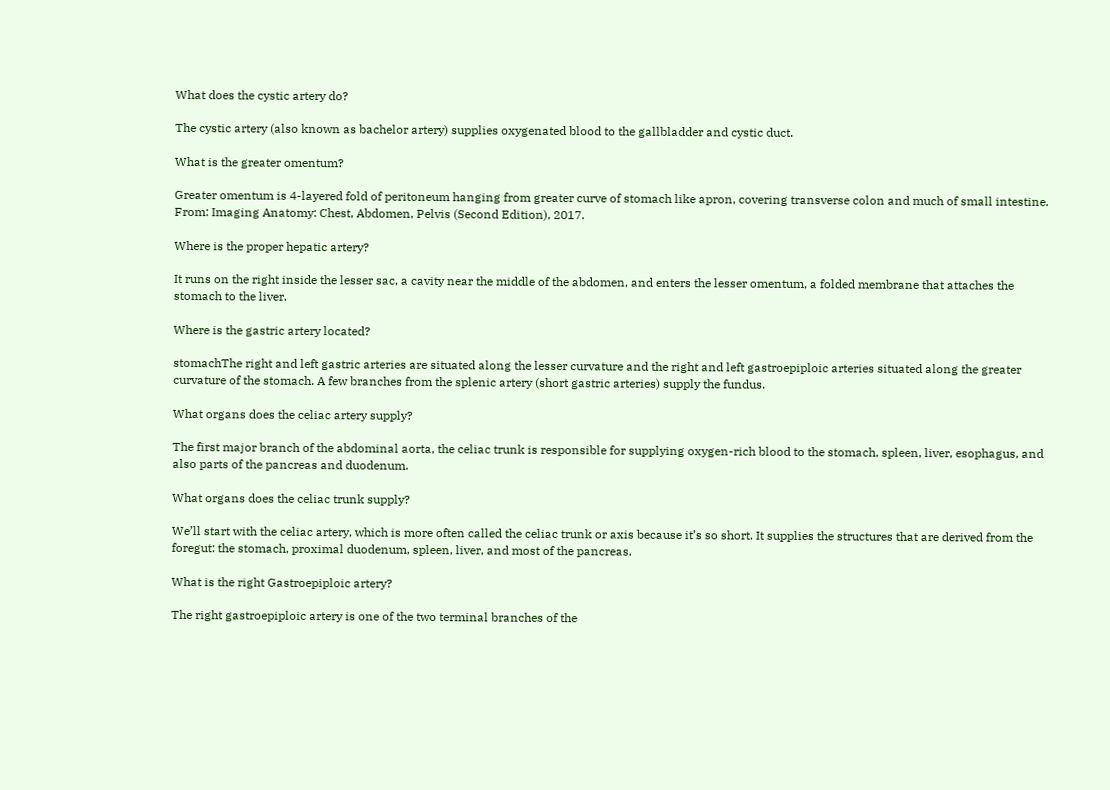What does the cystic artery do?

The cystic artery (also known as bachelor artery) supplies oxygenated blood to the gallbladder and cystic duct.

What is the greater omentum?

Greater omentum is 4-layered fold of peritoneum hanging from greater curve of stomach like apron, covering transverse colon and much of small intestine. From: Imaging Anatomy: Chest, Abdomen, Pelvis (Second Edition), 2017.

Where is the proper hepatic artery?

It runs on the right inside the lesser sac, a cavity near the middle of the abdomen, and enters the lesser omentum, a folded membrane that attaches the stomach to the liver.

Where is the gastric artery located?

stomachThe right and left gastric arteries are situated along the lesser curvature and the right and left gastroepiploic arteries situated along the greater curvature of the stomach. A few branches from the splenic artery (short gastric arteries) supply the fundus.

What organs does the celiac artery supply?

The first major branch of the abdominal aorta, the celiac trunk is responsible for supplying oxygen-rich blood to the stomach, spleen, liver, esophagus, and also parts of the pancreas and duodenum.

What organs does the celiac trunk supply?

We’ll start with the celiac artery, which is more often called the celiac trunk or axis because it’s so short. It supplies the structures that are derived from the foregut: the stomach, proximal duodenum, spleen, liver, and most of the pancreas.

What is the right Gastroepiploic artery?

The right gastroepiploic artery is one of the two terminal branches of the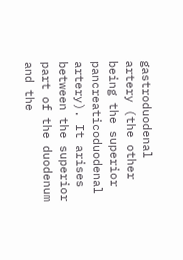gastroduodenal artery (the other being the superior pancreaticoduodenal artery). It arises between the superior part of the duodenum and the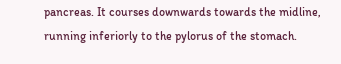pancreas. It courses downwards towards the midline, running inferiorly to the pylorus of the stomach.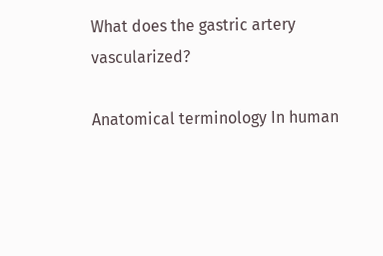What does the gastric artery vascularized?

Anatomical terminology In human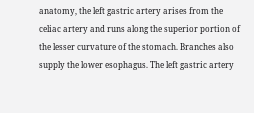anatomy, the left gastric artery arises from the celiac artery and runs along the superior portion of the lesser curvature of the stomach. Branches also supply the lower esophagus. The left gastric artery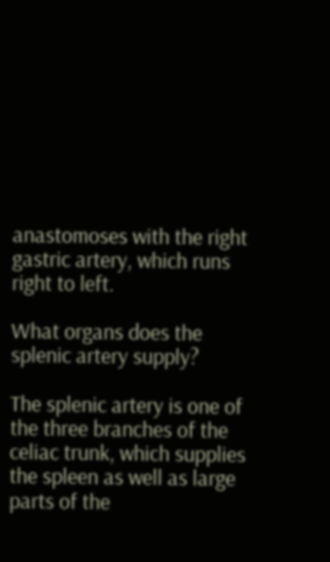anastomoses with the right gastric artery, which runs right to left.

What organs does the splenic artery supply?

The splenic artery is one of the three branches of the celiac trunk, which supplies the spleen as well as large parts of the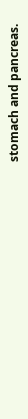stomach and pancreas.